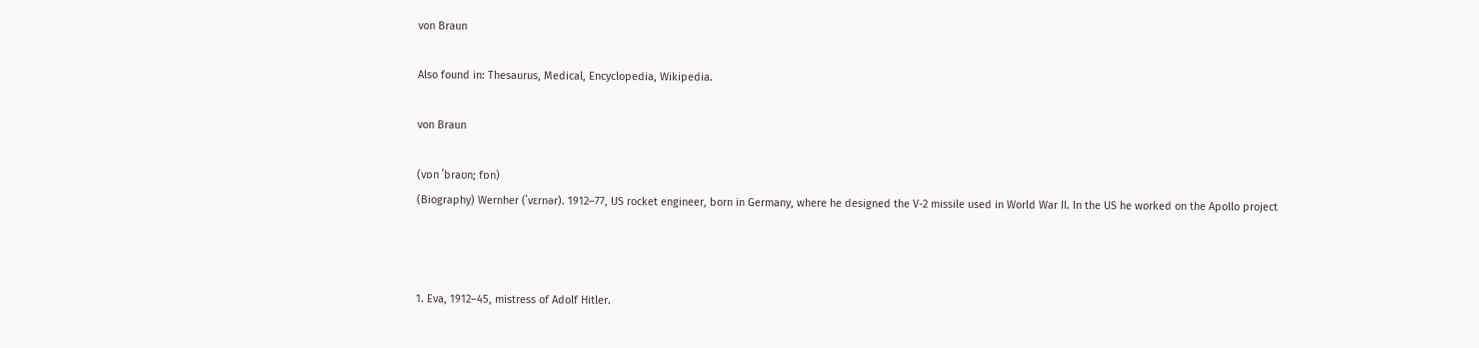von Braun

Also found in: Thesaurus, Medical, Encyclopedia, Wikipedia.

von Braun

(vɒn ˈbraʊn; fɒn)
(Biography) Wernher (ˈvɛrnər). 1912–77, US rocket engineer, born in Germany, where he designed the V-2 missile used in World War II. In the US he worked on the Apollo project



1. Eva, 1912–45, mistress of Adolf Hitler.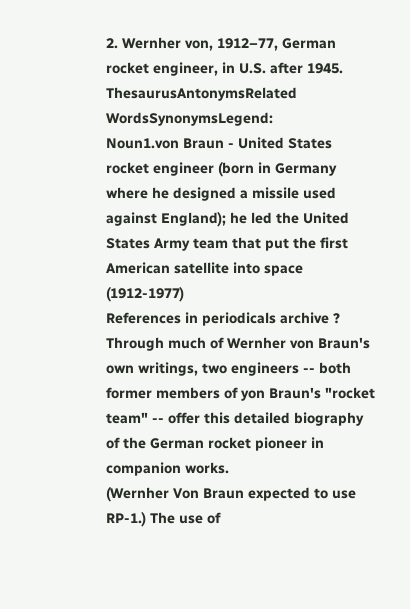2. Wernher von, 1912–77, German rocket engineer, in U.S. after 1945.
ThesaurusAntonymsRelated WordsSynonymsLegend:
Noun1.von Braun - United States rocket engineer (born in Germany where he designed a missile used against England); he led the United States Army team that put the first American satellite into space (1912-1977)
References in periodicals archive ?
Through much of Wernher von Braun's own writings, two engineers -- both former members of yon Braun's "rocket team" -- offer this detailed biography of the German rocket pioneer in companion works.
(Wernher Von Braun expected to use RP-1.) The use of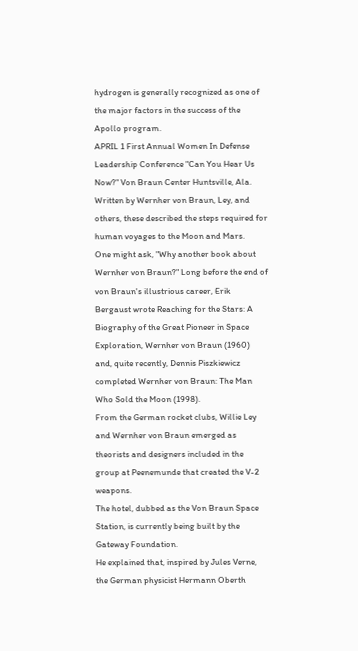hydrogen is generally recognized as one of the major factors in the success of the Apollo program.
APRIL 1 First Annual Women In Defense Leadership Conference "Can You Hear Us Now?" Von Braun Center Huntsville, Ala.
Written by Wernher von Braun, Ley, and others, these described the steps required for human voyages to the Moon and Mars.
One might ask, "Why another book about Wernher von Braun?" Long before the end of von Braun's illustrious career, Erik Bergaust wrote Reaching for the Stars: A Biography of the Great Pioneer in Space Exploration, Wernher von Braun (1960) and, quite recently, Dennis Piszkiewicz completed Wernher von Braun: The Man Who Sold the Moon (1998).
From the German rocket clubs, Willie Ley and Wernher von Braun emerged as theorists and designers included in the group at Peenemunde that created the V-2 weapons.
The hotel, dubbed as the Von Braun Space Station, is currently being built by the Gateway Foundation.
He explained that, inspired by Jules Verne, the German physicist Hermann Oberth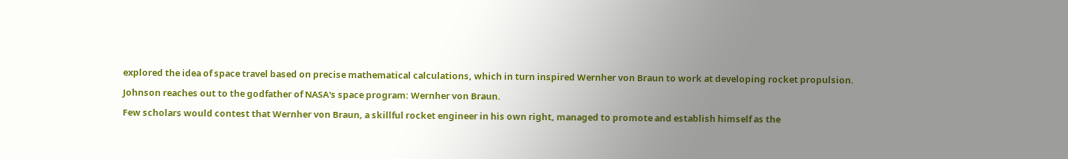explored the idea of space travel based on precise mathematical calculations, which in turn inspired Wernher von Braun to work at developing rocket propulsion.
Johnson reaches out to the godfather of NASA's space program: Wernher von Braun.
Few scholars would contest that Wernher von Braun, a skillful rocket engineer in his own right, managed to promote and establish himself as the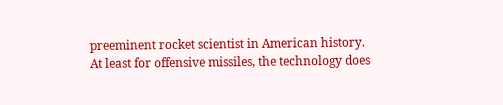preeminent rocket scientist in American history.
At least for offensive missiles, the technology does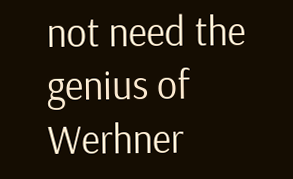not need the genius of Werhner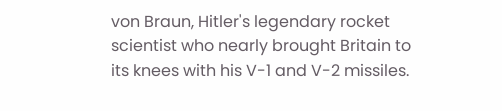von Braun, Hitler's legendary rocket scientist who nearly brought Britain to its knees with his V-1 and V-2 missiles.